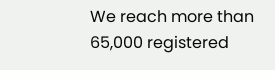We reach more than 65,000 registered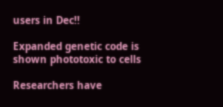users in Dec!!

Expanded genetic code is shown phototoxic to cells

Researchers have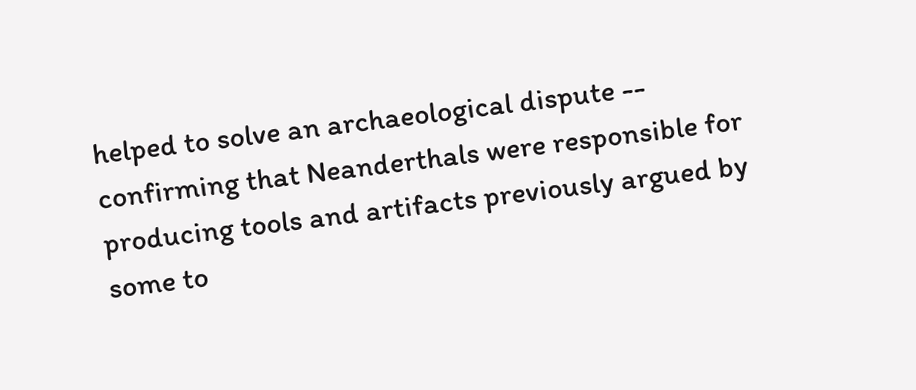helped to solve an archaeological dispute -- confirming that Neanderthals were responsible for producing tools and artifacts previously argued by some to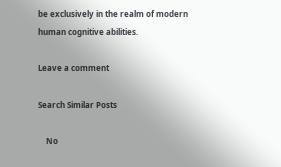be exclusively in the realm of modern human cognitive abilities.

Leave a comment

Search Similar Posts

    No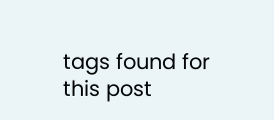tags found for this post